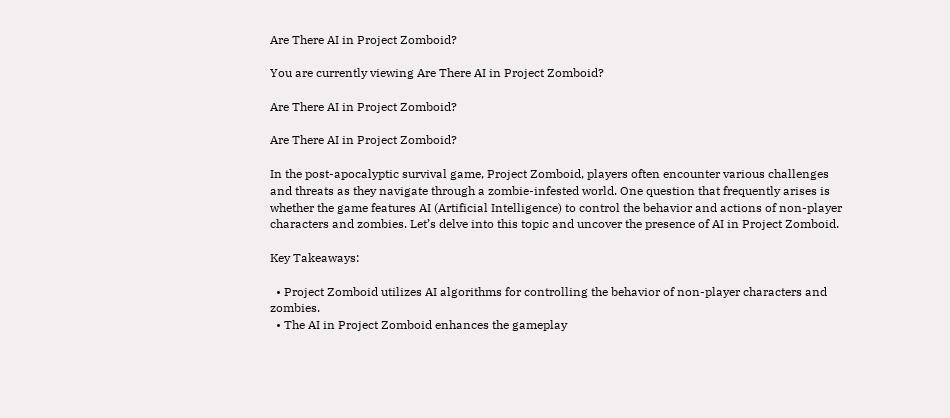Are There AI in Project Zomboid?

You are currently viewing Are There AI in Project Zomboid?

Are There AI in Project Zomboid?

Are There AI in Project Zomboid?

In the post-apocalyptic survival game, Project Zomboid, players often encounter various challenges and threats as they navigate through a zombie-infested world. One question that frequently arises is whether the game features AI (Artificial Intelligence) to control the behavior and actions of non-player characters and zombies. Let’s delve into this topic and uncover the presence of AI in Project Zomboid.

Key Takeaways:

  • Project Zomboid utilizes AI algorithms for controlling the behavior of non-player characters and zombies.
  • The AI in Project Zomboid enhances the gameplay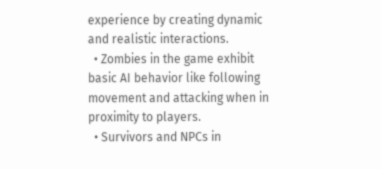experience by creating dynamic and realistic interactions.
  • Zombies in the game exhibit basic AI behavior like following movement and attacking when in proximity to players.
  • Survivors and NPCs in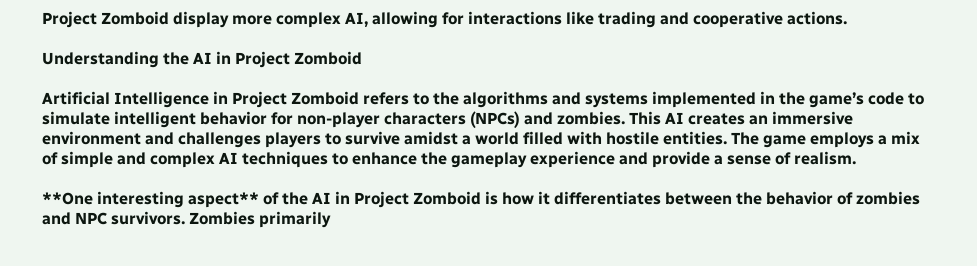Project Zomboid display more complex AI, allowing for interactions like trading and cooperative actions.

Understanding the AI in Project Zomboid

Artificial Intelligence in Project Zomboid refers to the algorithms and systems implemented in the game’s code to simulate intelligent behavior for non-player characters (NPCs) and zombies. This AI creates an immersive environment and challenges players to survive amidst a world filled with hostile entities. The game employs a mix of simple and complex AI techniques to enhance the gameplay experience and provide a sense of realism.

**One interesting aspect** of the AI in Project Zomboid is how it differentiates between the behavior of zombies and NPC survivors. Zombies primarily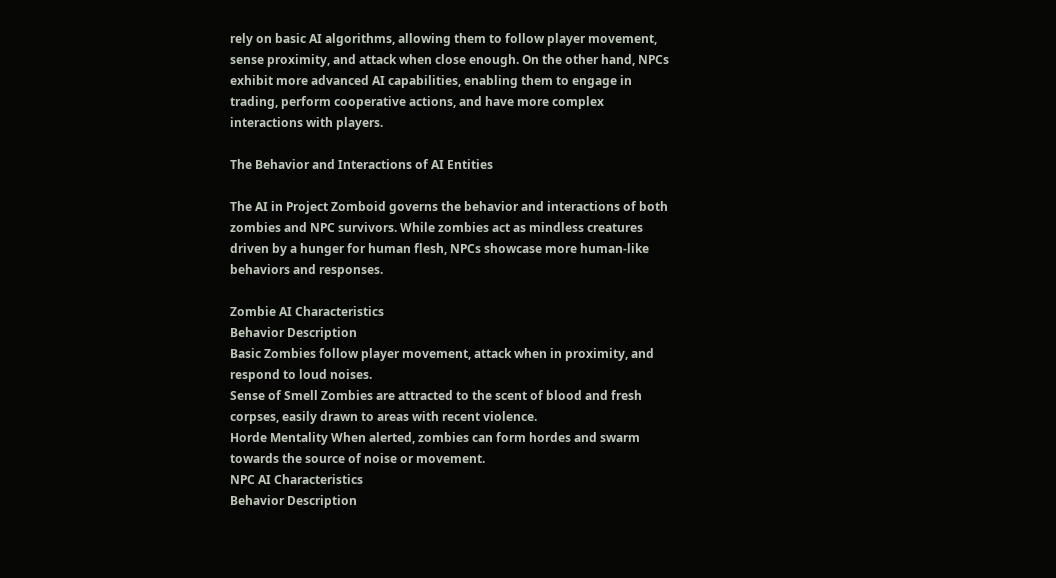rely on basic AI algorithms, allowing them to follow player movement, sense proximity, and attack when close enough. On the other hand, NPCs exhibit more advanced AI capabilities, enabling them to engage in trading, perform cooperative actions, and have more complex interactions with players.

The Behavior and Interactions of AI Entities

The AI in Project Zomboid governs the behavior and interactions of both zombies and NPC survivors. While zombies act as mindless creatures driven by a hunger for human flesh, NPCs showcase more human-like behaviors and responses.

Zombie AI Characteristics
Behavior Description
Basic Zombies follow player movement, attack when in proximity, and respond to loud noises.
Sense of Smell Zombies are attracted to the scent of blood and fresh corpses, easily drawn to areas with recent violence.
Horde Mentality When alerted, zombies can form hordes and swarm towards the source of noise or movement.
NPC AI Characteristics
Behavior Description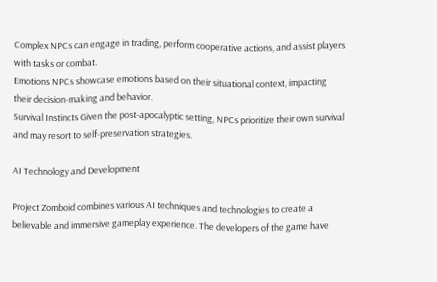Complex NPCs can engage in trading, perform cooperative actions, and assist players with tasks or combat.
Emotions NPCs showcase emotions based on their situational context, impacting their decision-making and behavior.
Survival Instincts Given the post-apocalyptic setting, NPCs prioritize their own survival and may resort to self-preservation strategies.

AI Technology and Development

Project Zomboid combines various AI techniques and technologies to create a believable and immersive gameplay experience. The developers of the game have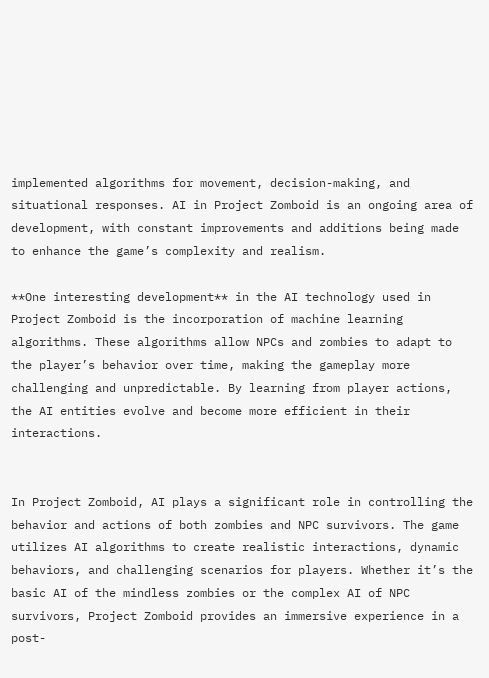implemented algorithms for movement, decision-making, and situational responses. AI in Project Zomboid is an ongoing area of development, with constant improvements and additions being made to enhance the game’s complexity and realism.

**One interesting development** in the AI technology used in Project Zomboid is the incorporation of machine learning algorithms. These algorithms allow NPCs and zombies to adapt to the player’s behavior over time, making the gameplay more challenging and unpredictable. By learning from player actions, the AI entities evolve and become more efficient in their interactions.


In Project Zomboid, AI plays a significant role in controlling the behavior and actions of both zombies and NPC survivors. The game utilizes AI algorithms to create realistic interactions, dynamic behaviors, and challenging scenarios for players. Whether it’s the basic AI of the mindless zombies or the complex AI of NPC survivors, Project Zomboid provides an immersive experience in a post-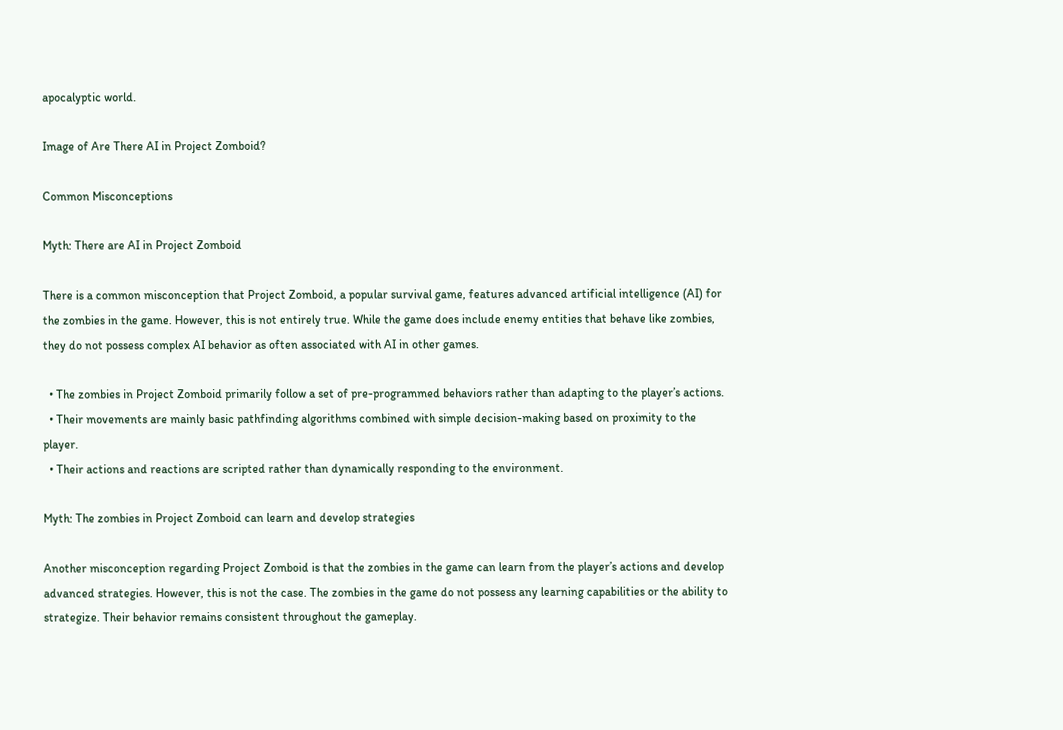apocalyptic world.

Image of Are There AI in Project Zomboid?

Common Misconceptions

Myth: There are AI in Project Zomboid

There is a common misconception that Project Zomboid, a popular survival game, features advanced artificial intelligence (AI) for the zombies in the game. However, this is not entirely true. While the game does include enemy entities that behave like zombies, they do not possess complex AI behavior as often associated with AI in other games.

  • The zombies in Project Zomboid primarily follow a set of pre-programmed behaviors rather than adapting to the player’s actions.
  • Their movements are mainly basic pathfinding algorithms combined with simple decision-making based on proximity to the player.
  • Their actions and reactions are scripted rather than dynamically responding to the environment.

Myth: The zombies in Project Zomboid can learn and develop strategies

Another misconception regarding Project Zomboid is that the zombies in the game can learn from the player’s actions and develop advanced strategies. However, this is not the case. The zombies in the game do not possess any learning capabilities or the ability to strategize. Their behavior remains consistent throughout the gameplay.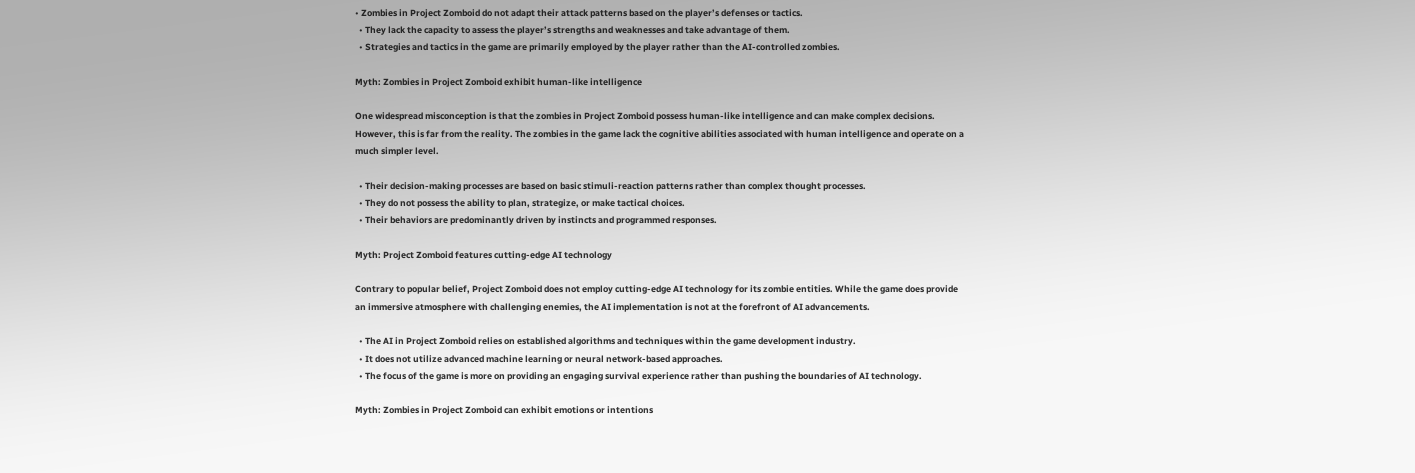• Zombies in Project Zomboid do not adapt their attack patterns based on the player’s defenses or tactics.
  • They lack the capacity to assess the player’s strengths and weaknesses and take advantage of them.
  • Strategies and tactics in the game are primarily employed by the player rather than the AI-controlled zombies.

Myth: Zombies in Project Zomboid exhibit human-like intelligence

One widespread misconception is that the zombies in Project Zomboid possess human-like intelligence and can make complex decisions. However, this is far from the reality. The zombies in the game lack the cognitive abilities associated with human intelligence and operate on a much simpler level.

  • Their decision-making processes are based on basic stimuli-reaction patterns rather than complex thought processes.
  • They do not possess the ability to plan, strategize, or make tactical choices.
  • Their behaviors are predominantly driven by instincts and programmed responses.

Myth: Project Zomboid features cutting-edge AI technology

Contrary to popular belief, Project Zomboid does not employ cutting-edge AI technology for its zombie entities. While the game does provide an immersive atmosphere with challenging enemies, the AI implementation is not at the forefront of AI advancements.

  • The AI in Project Zomboid relies on established algorithms and techniques within the game development industry.
  • It does not utilize advanced machine learning or neural network-based approaches.
  • The focus of the game is more on providing an engaging survival experience rather than pushing the boundaries of AI technology.

Myth: Zombies in Project Zomboid can exhibit emotions or intentions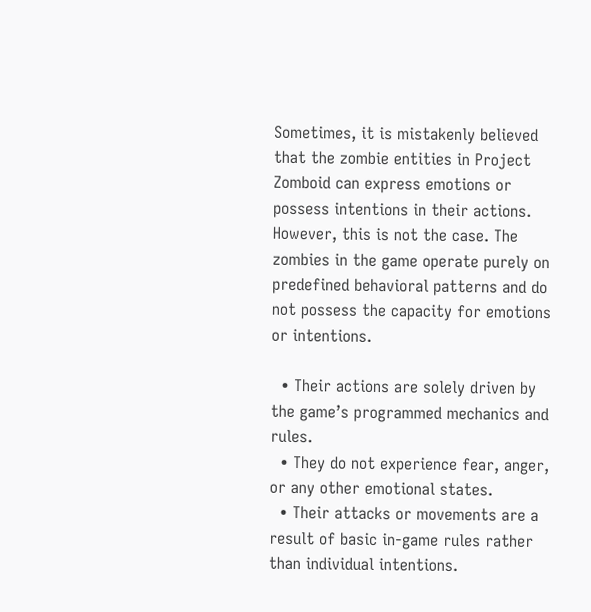Sometimes, it is mistakenly believed that the zombie entities in Project Zomboid can express emotions or possess intentions in their actions. However, this is not the case. The zombies in the game operate purely on predefined behavioral patterns and do not possess the capacity for emotions or intentions.

  • Their actions are solely driven by the game’s programmed mechanics and rules.
  • They do not experience fear, anger, or any other emotional states.
  • Their attacks or movements are a result of basic in-game rules rather than individual intentions.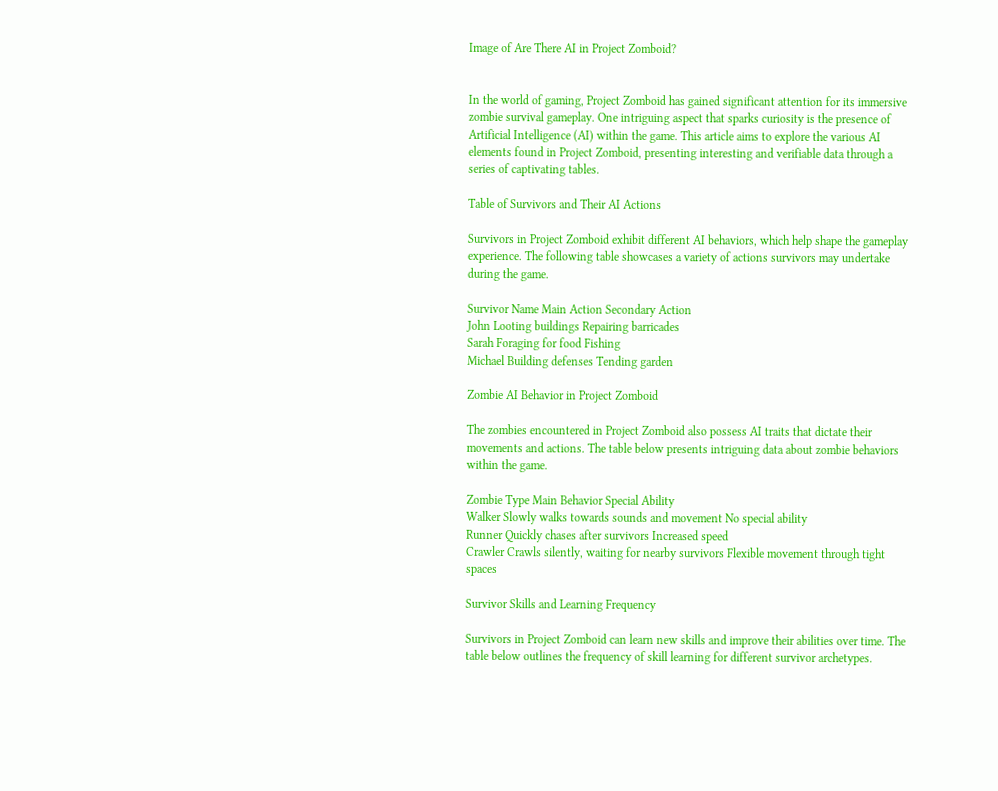Image of Are There AI in Project Zomboid?


In the world of gaming, Project Zomboid has gained significant attention for its immersive zombie survival gameplay. One intriguing aspect that sparks curiosity is the presence of Artificial Intelligence (AI) within the game. This article aims to explore the various AI elements found in Project Zomboid, presenting interesting and verifiable data through a series of captivating tables.

Table of Survivors and Their AI Actions

Survivors in Project Zomboid exhibit different AI behaviors, which help shape the gameplay experience. The following table showcases a variety of actions survivors may undertake during the game.

Survivor Name Main Action Secondary Action
John Looting buildings Repairing barricades
Sarah Foraging for food Fishing
Michael Building defenses Tending garden

Zombie AI Behavior in Project Zomboid

The zombies encountered in Project Zomboid also possess AI traits that dictate their movements and actions. The table below presents intriguing data about zombie behaviors within the game.

Zombie Type Main Behavior Special Ability
Walker Slowly walks towards sounds and movement No special ability
Runner Quickly chases after survivors Increased speed
Crawler Crawls silently, waiting for nearby survivors Flexible movement through tight spaces

Survivor Skills and Learning Frequency

Survivors in Project Zomboid can learn new skills and improve their abilities over time. The table below outlines the frequency of skill learning for different survivor archetypes.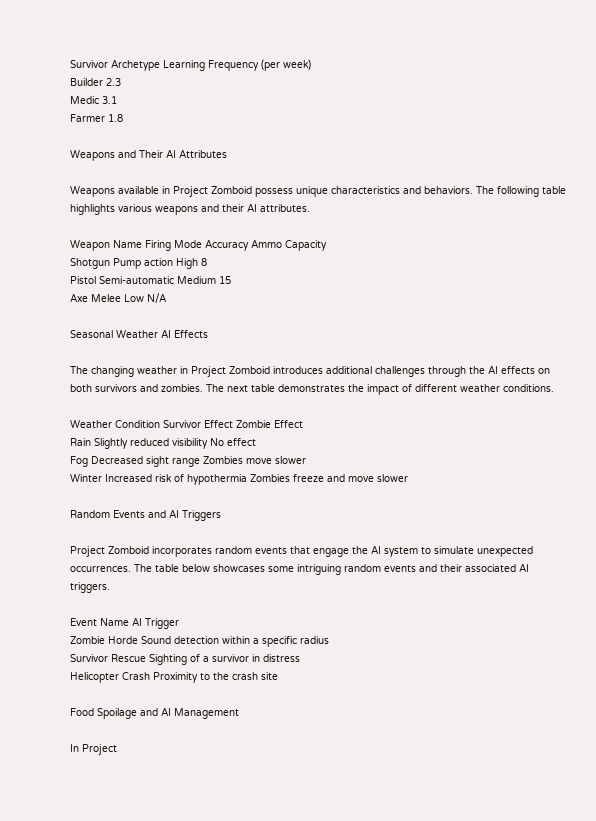Survivor Archetype Learning Frequency (per week)
Builder 2.3
Medic 3.1
Farmer 1.8

Weapons and Their AI Attributes

Weapons available in Project Zomboid possess unique characteristics and behaviors. The following table highlights various weapons and their AI attributes.

Weapon Name Firing Mode Accuracy Ammo Capacity
Shotgun Pump action High 8
Pistol Semi-automatic Medium 15
Axe Melee Low N/A

Seasonal Weather AI Effects

The changing weather in Project Zomboid introduces additional challenges through the AI effects on both survivors and zombies. The next table demonstrates the impact of different weather conditions.

Weather Condition Survivor Effect Zombie Effect
Rain Slightly reduced visibility No effect
Fog Decreased sight range Zombies move slower
Winter Increased risk of hypothermia Zombies freeze and move slower

Random Events and AI Triggers

Project Zomboid incorporates random events that engage the AI system to simulate unexpected occurrences. The table below showcases some intriguing random events and their associated AI triggers.

Event Name AI Trigger
Zombie Horde Sound detection within a specific radius
Survivor Rescue Sighting of a survivor in distress
Helicopter Crash Proximity to the crash site

Food Spoilage and AI Management

In Project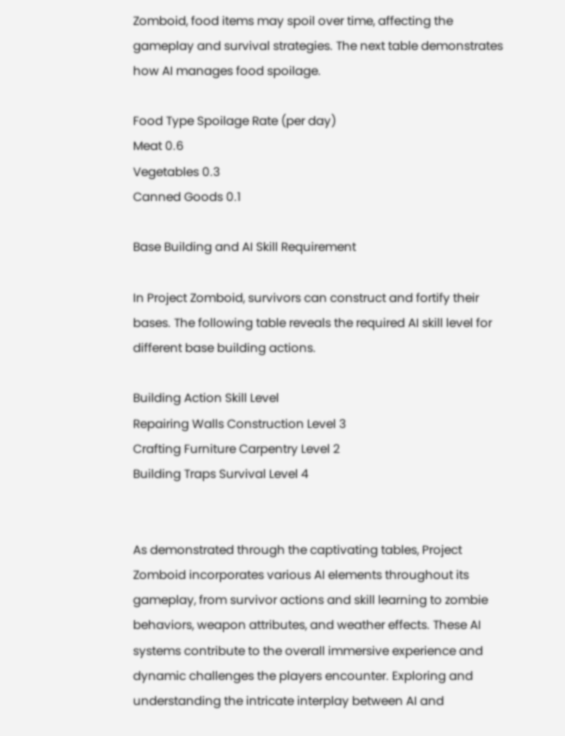Zomboid, food items may spoil over time, affecting the gameplay and survival strategies. The next table demonstrates how AI manages food spoilage.

Food Type Spoilage Rate (per day)
Meat 0.6
Vegetables 0.3
Canned Goods 0.1

Base Building and AI Skill Requirement

In Project Zomboid, survivors can construct and fortify their bases. The following table reveals the required AI skill level for different base building actions.

Building Action Skill Level
Repairing Walls Construction Level 3
Crafting Furniture Carpentry Level 2
Building Traps Survival Level 4


As demonstrated through the captivating tables, Project Zomboid incorporates various AI elements throughout its gameplay, from survivor actions and skill learning to zombie behaviors, weapon attributes, and weather effects. These AI systems contribute to the overall immersive experience and dynamic challenges the players encounter. Exploring and understanding the intricate interplay between AI and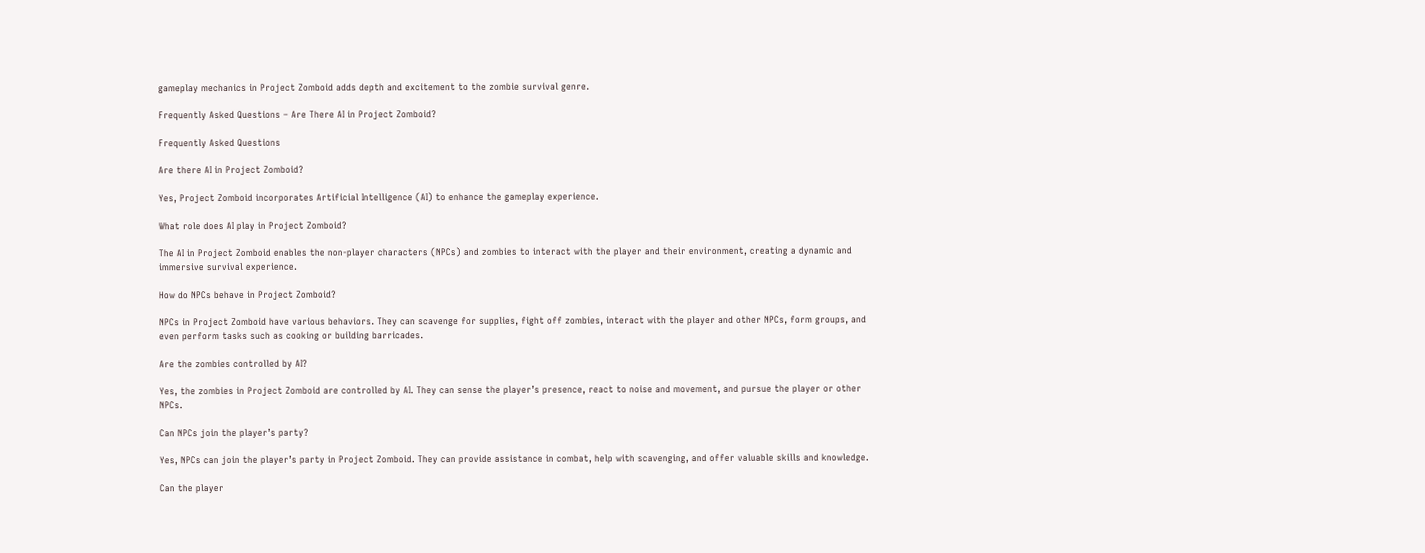gameplay mechanics in Project Zomboid adds depth and excitement to the zombie survival genre.

Frequently Asked Questions – Are There AI in Project Zomboid?

Frequently Asked Questions

Are there AI in Project Zomboid?

Yes, Project Zomboid incorporates Artificial Intelligence (AI) to enhance the gameplay experience.

What role does AI play in Project Zomboid?

The AI in Project Zomboid enables the non-player characters (NPCs) and zombies to interact with the player and their environment, creating a dynamic and immersive survival experience.

How do NPCs behave in Project Zomboid?

NPCs in Project Zomboid have various behaviors. They can scavenge for supplies, fight off zombies, interact with the player and other NPCs, form groups, and even perform tasks such as cooking or building barricades.

Are the zombies controlled by AI?

Yes, the zombies in Project Zomboid are controlled by AI. They can sense the player’s presence, react to noise and movement, and pursue the player or other NPCs.

Can NPCs join the player’s party?

Yes, NPCs can join the player’s party in Project Zomboid. They can provide assistance in combat, help with scavenging, and offer valuable skills and knowledge.

Can the player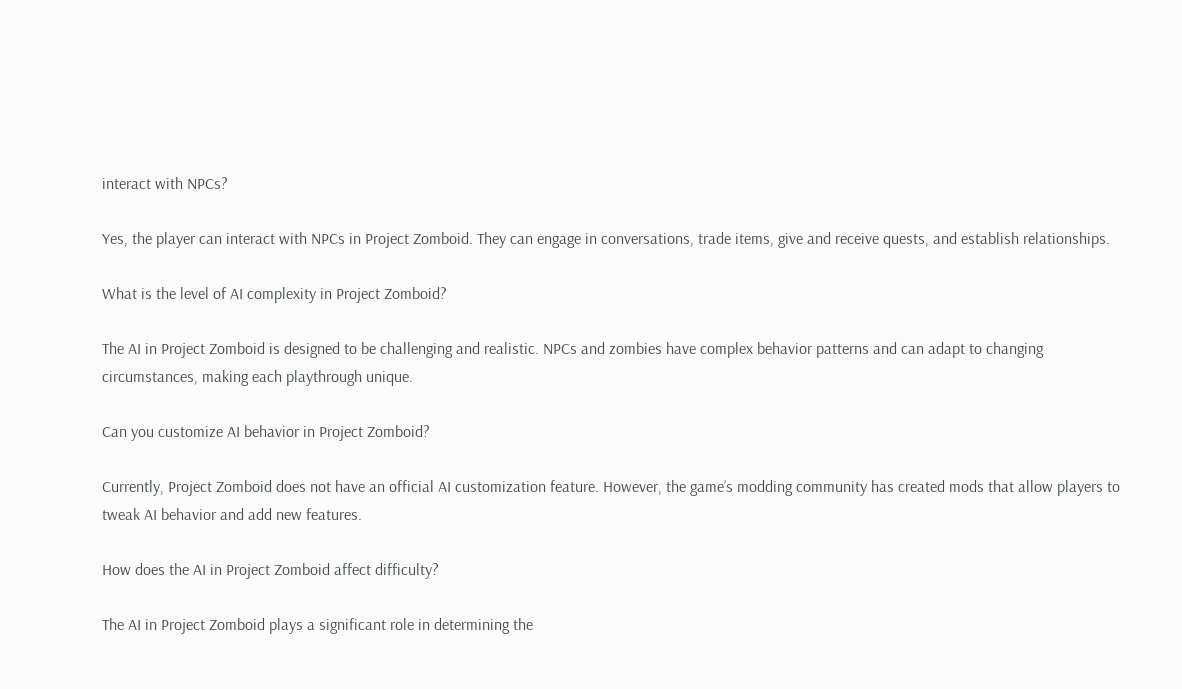interact with NPCs?

Yes, the player can interact with NPCs in Project Zomboid. They can engage in conversations, trade items, give and receive quests, and establish relationships.

What is the level of AI complexity in Project Zomboid?

The AI in Project Zomboid is designed to be challenging and realistic. NPCs and zombies have complex behavior patterns and can adapt to changing circumstances, making each playthrough unique.

Can you customize AI behavior in Project Zomboid?

Currently, Project Zomboid does not have an official AI customization feature. However, the game’s modding community has created mods that allow players to tweak AI behavior and add new features.

How does the AI in Project Zomboid affect difficulty?

The AI in Project Zomboid plays a significant role in determining the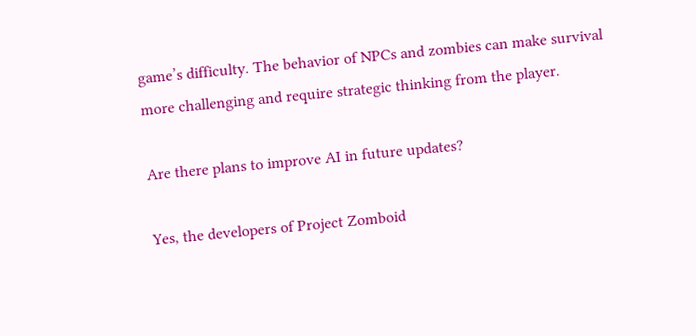game’s difficulty. The behavior of NPCs and zombies can make survival more challenging and require strategic thinking from the player.

Are there plans to improve AI in future updates?

Yes, the developers of Project Zomboid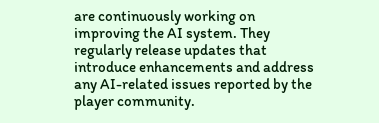are continuously working on improving the AI system. They regularly release updates that introduce enhancements and address any AI-related issues reported by the player community.